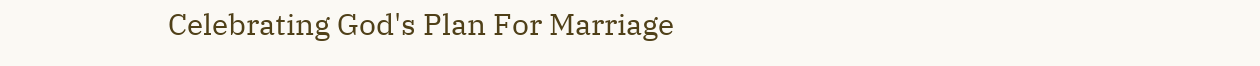Celebrating God's Plan For Marriage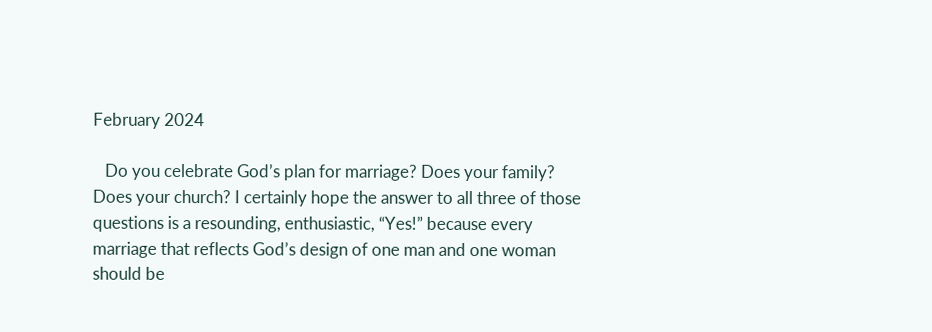February 2024

   Do you celebrate God’s plan for marriage? Does your family? Does your church? I certainly hope the answer to all three of those questions is a resounding, enthusiastic, “Yes!” because every marriage that reflects God’s design of one man and one woman should be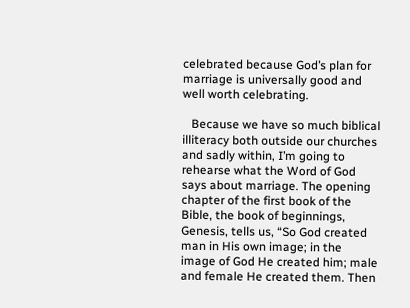celebrated because God’s plan for marriage is universally good and well worth celebrating.

   Because we have so much biblical illiteracy both outside our churches and sadly within, I’m going to rehearse what the Word of God says about marriage. The opening chapter of the first book of the Bible, the book of beginnings, Genesis, tells us, “So God created man in His own image; in the image of God He created him; male and female He created them. Then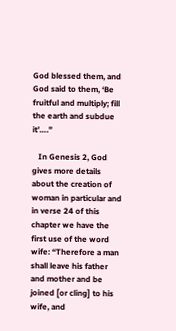God blessed them, and God said to them, ‘Be fruitful and multiply; fill the earth and subdue it’….”

   In Genesis 2, God gives more details about the creation of woman in particular and in verse 24 of this chapter we have the first use of the word wife: “Therefore a man shall leave his father and mother and be joined [or cling] to his wife, and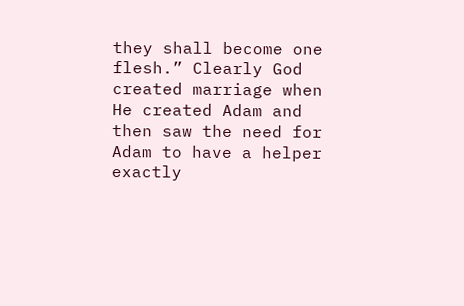they shall become one flesh.” Clearly God created marriage when He created Adam and then saw the need for Adam to have a helper exactly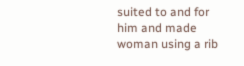suited to and for him and made woman using a rib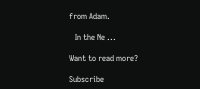from Adam.

   In the Ne ...

Want to read more?

Subscribe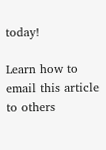today!

Learn how to email this article to others